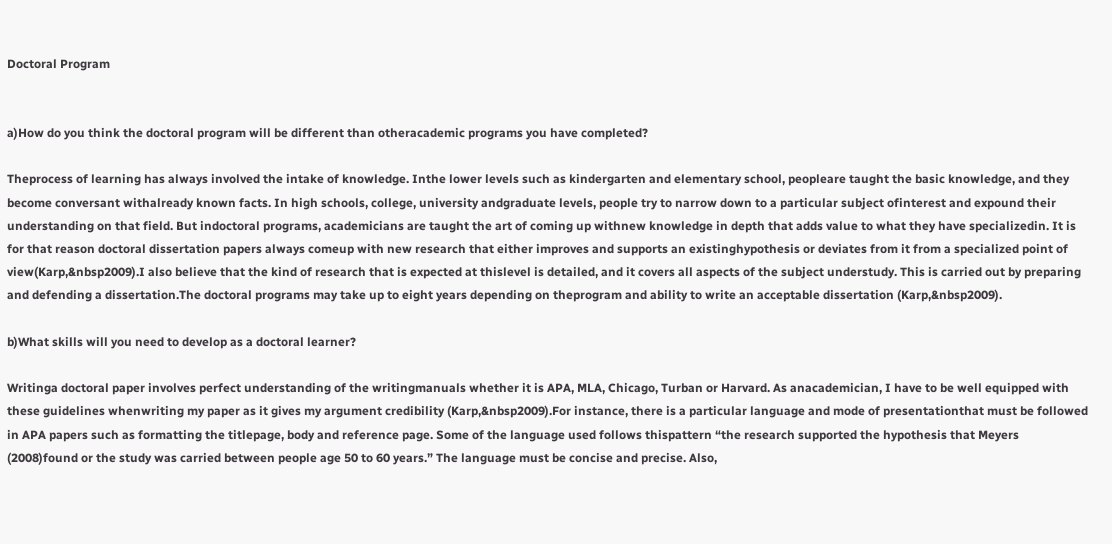Doctoral Program


a)How do you think the doctoral program will be different than otheracademic programs you have completed?

Theprocess of learning has always involved the intake of knowledge. Inthe lower levels such as kindergarten and elementary school, peopleare taught the basic knowledge, and they become conversant withalready known facts. In high schools, college, university andgraduate levels, people try to narrow down to a particular subject ofinterest and expound their understanding on that field. But indoctoral programs, academicians are taught the art of coming up withnew knowledge in depth that adds value to what they have specializedin. It is for that reason doctoral dissertation papers always comeup with new research that either improves and supports an existinghypothesis or deviates from it from a specialized point of view(Karp,&nbsp2009).I also believe that the kind of research that is expected at thislevel is detailed, and it covers all aspects of the subject understudy. This is carried out by preparing and defending a dissertation.The doctoral programs may take up to eight years depending on theprogram and ability to write an acceptable dissertation (Karp,&nbsp2009).

b)What skills will you need to develop as a doctoral learner?

Writinga doctoral paper involves perfect understanding of the writingmanuals whether it is APA, MLA, Chicago, Turban or Harvard. As anacademician, I have to be well equipped with these guidelines whenwriting my paper as it gives my argument credibility (Karp,&nbsp2009).For instance, there is a particular language and mode of presentationthat must be followed in APA papers such as formatting the titlepage, body and reference page. Some of the language used follows thispattern “the research supported the hypothesis that Meyers (2008)found or the study was carried between people age 50 to 60 years.” The language must be concise and precise. Also,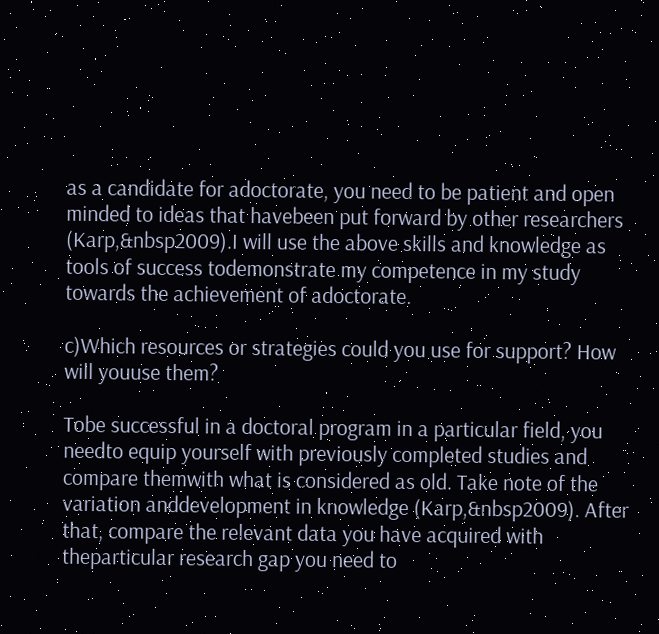as a candidate for adoctorate, you need to be patient and open minded to ideas that havebeen put forward by other researchers (Karp,&nbsp2009).I will use the above skills and knowledge as tools of success todemonstrate my competence in my study towards the achievement of adoctorate.

c)Which resources or strategies could you use for support? How will youuse them?

Tobe successful in a doctoral program in a particular field, you needto equip yourself with previously completed studies and compare themwith what is considered as old. Take note of the variation anddevelopment in knowledge (Karp,&nbsp2009). After that, compare the relevant data you have acquired with theparticular research gap you need to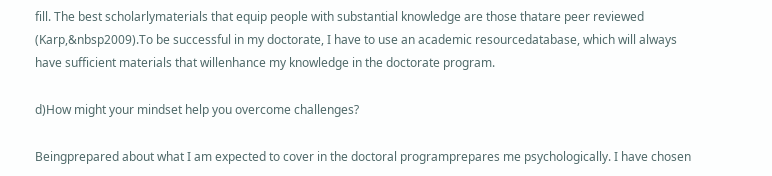fill. The best scholarlymaterials that equip people with substantial knowledge are those thatare peer reviewed (Karp,&nbsp2009).To be successful in my doctorate, I have to use an academic resourcedatabase, which will always have sufficient materials that willenhance my knowledge in the doctorate program.

d)How might your mindset help you overcome challenges?

Beingprepared about what I am expected to cover in the doctoral programprepares me psychologically. I have chosen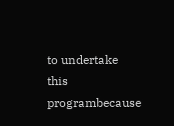to undertake this programbecause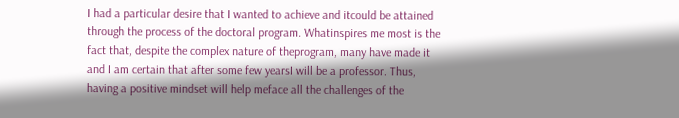I had a particular desire that I wanted to achieve and itcould be attained through the process of the doctoral program. Whatinspires me most is the fact that, despite the complex nature of theprogram, many have made it and I am certain that after some few yearsI will be a professor. Thus, having a positive mindset will help meface all the challenges of the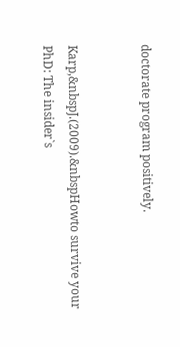doctorate program positively.


Karp,&nbspJ.(2009).&nbspHowto survive your PhD: The insider`s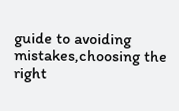guide to avoiding mistakes,choosing the right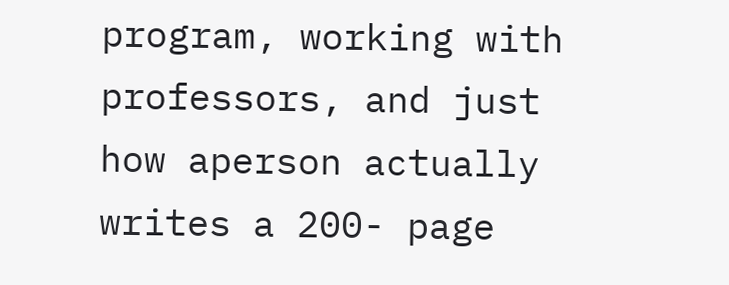program, working with professors, and just how aperson actually writes a 200- page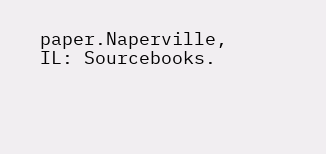paper.Naperville, IL: Sourcebooks.